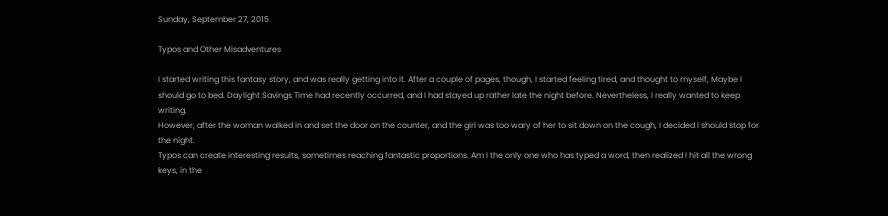Sunday, September 27, 2015

Typos and Other Misadventures

I started writing this fantasy story, and was really getting into it. After a couple of pages, though, I started feeling tired, and thought to myself, Maybe I should go to bed. Daylight Savings Time had recently occurred, and I had stayed up rather late the night before. Nevertheless, I really wanted to keep writing.
However, after the woman walked in and set the door on the counter, and the girl was too wary of her to sit down on the cough, I decided I should stop for the night.
Typos can create interesting results, sometimes reaching fantastic proportions. Am I the only one who has typed a word, then realized I hit all the wrong keys, in the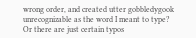wrong order, and created utter gobbledygook unrecognizable as the word I meant to type?
Or there are just certain typos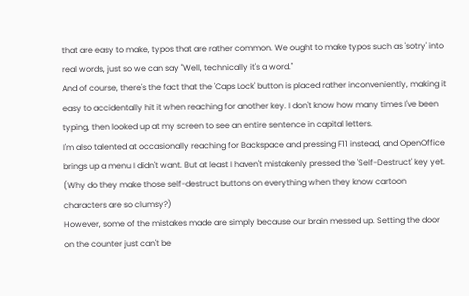that are easy to make, typos that are rather common. We ought to make typos such as 'sotry' into real words, just so we can say "Well, technically it's a word."
And of course, there's the fact that the 'Caps Lock' button is placed rather inconveniently, making it easy to accidentally hit it when reaching for another key. I don't know how many times I've been typing, then looked up at my screen to see an entire sentence in capital letters.
I'm also talented at occasionally reaching for Backspace and pressing F11 instead, and OpenOffice brings up a menu I didn't want. But at least I haven't mistakenly pressed the 'Self-Destruct' key yet. (Why do they make those self-destruct buttons on everything when they know cartoon characters are so clumsy?)
However, some of the mistakes made are simply because our brain messed up. Setting the door on the counter just can't be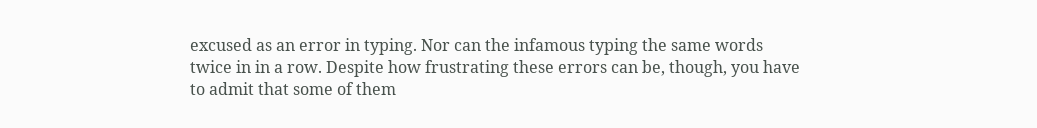excused as an error in typing. Nor can the infamous typing the same words twice in in a row. Despite how frustrating these errors can be, though, you have to admit that some of them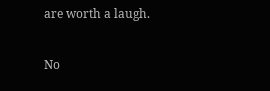are worth a laugh.

No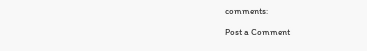comments:

Post a Comment